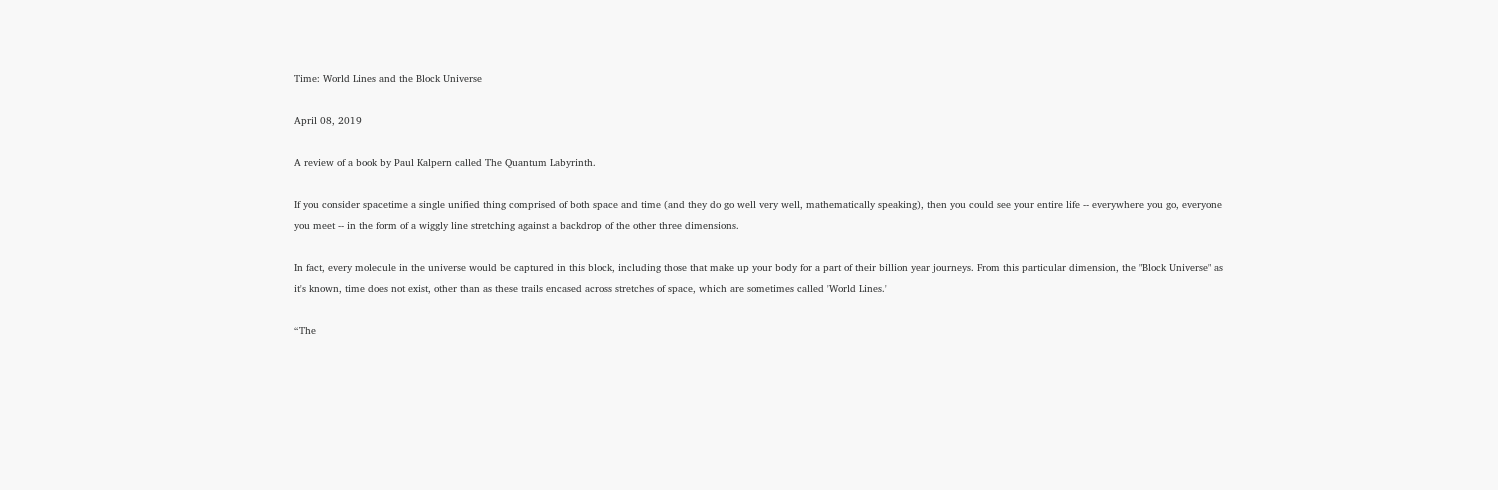Time: World Lines and the Block Universe

April 08, 2019

A review of a book by Paul Kalpern called The Quantum Labyrinth.

If you consider spacetime a single unified thing comprised of both space and time (and they do go well very well, mathematically speaking), then you could see your entire life -- everywhere you go, everyone you meet -- in the form of a wiggly line stretching against a backdrop of the other three dimensions.

In fact, every molecule in the universe would be captured in this block, including those that make up your body for a part of their billion year journeys. From this particular dimension, the "Block Universe" as it's known, time does not exist, other than as these trails encased across stretches of space, which are sometimes called 'World Lines.'

“The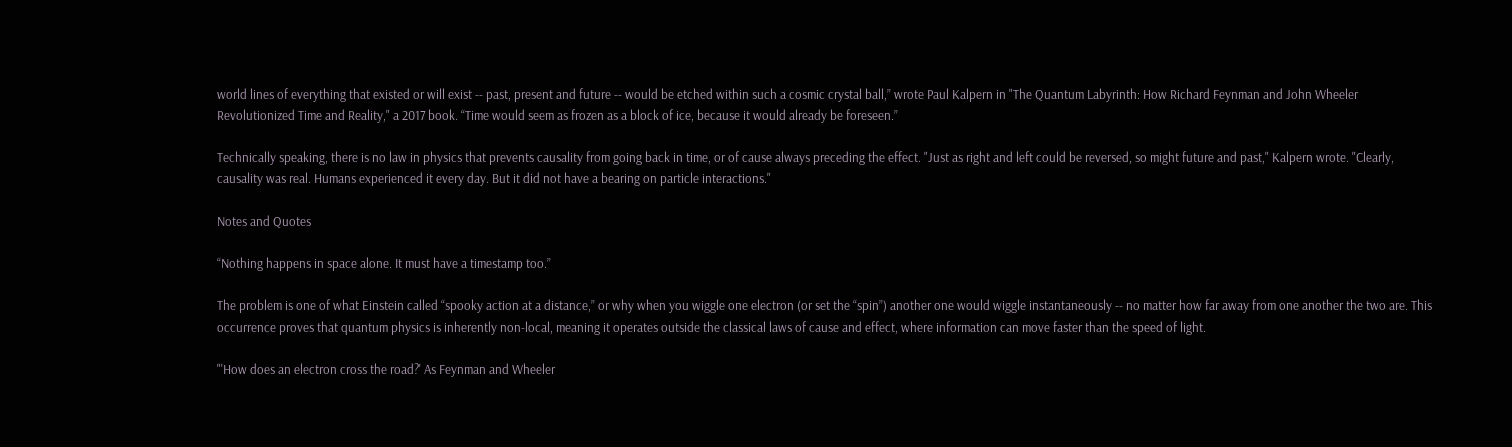world lines of everything that existed or will exist -- past, present and future -- would be etched within such a cosmic crystal ball,” wrote Paul Kalpern in "The Quantum Labyrinth: How Richard Feynman and John Wheeler Revolutionized Time and Reality," a 2017 book. “Time would seem as frozen as a block of ice, because it would already be foreseen.”

Technically speaking, there is no law in physics that prevents causality from going back in time, or of cause always preceding the effect. "Just as right and left could be reversed, so might future and past," Kalpern wrote. "Clearly, causality was real. Humans experienced it every day. But it did not have a bearing on particle interactions."

Notes and Quotes

“Nothing happens in space alone. It must have a timestamp too.”

The problem is one of what Einstein called “spooky action at a distance,” or why when you wiggle one electron (or set the “spin”) another one would wiggle instantaneously -- no matter how far away from one another the two are. This occurrence proves that quantum physics is inherently non-local, meaning it operates outside the classical laws of cause and effect, where information can move faster than the speed of light.

"'How does an electron cross the road?' As Feynman and Wheeler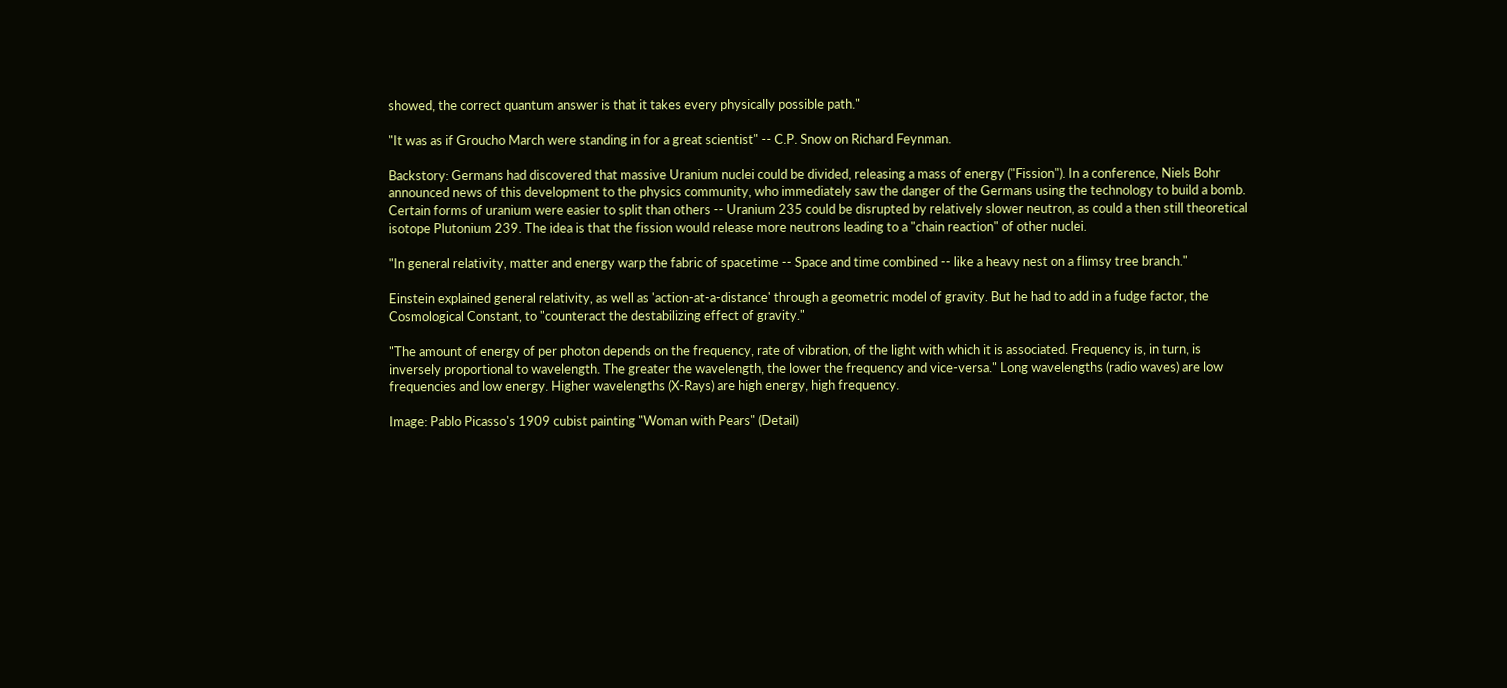showed, the correct quantum answer is that it takes every physically possible path."

"It was as if Groucho March were standing in for a great scientist" -- C.P. Snow on Richard Feynman.

Backstory: Germans had discovered that massive Uranium nuclei could be divided, releasing a mass of energy ("Fission"). In a conference, Niels Bohr announced news of this development to the physics community, who immediately saw the danger of the Germans using the technology to build a bomb. Certain forms of uranium were easier to split than others -- Uranium 235 could be disrupted by relatively slower neutron, as could a then still theoretical isotope Plutonium 239. The idea is that the fission would release more neutrons leading to a "chain reaction" of other nuclei.

"In general relativity, matter and energy warp the fabric of spacetime -- Space and time combined -- like a heavy nest on a flimsy tree branch."

Einstein explained general relativity, as well as 'action-at-a-distance' through a geometric model of gravity. But he had to add in a fudge factor, the Cosmological Constant, to "counteract the destabilizing effect of gravity."

"The amount of energy of per photon depends on the frequency, rate of vibration, of the light with which it is associated. Frequency is, in turn, is inversely proportional to wavelength. The greater the wavelength, the lower the frequency and vice-versa." Long wavelengths (radio waves) are low frequencies and low energy. Higher wavelengths (X-Rays) are high energy, high frequency.

Image: Pablo Picasso's 1909 cubist painting "Woman with Pears" (Detail)